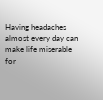Having headaches almost every day can make life miserable for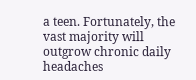a teen. Fortunately, the vast majority will outgrow chronic daily headaches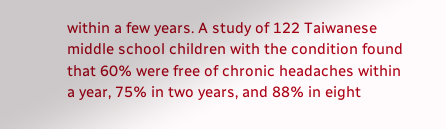within a few years. A study of 122 Taiwanese middle school children with the condition found that 60% were free of chronic headaches within a year, 75% in two years, and 88% in eight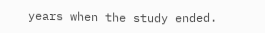years when the study ended.